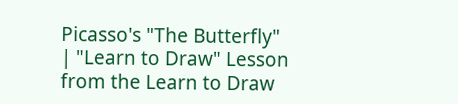Picasso's "The Butterfly" | "Learn to Draw" Lesson
from the Learn to Draw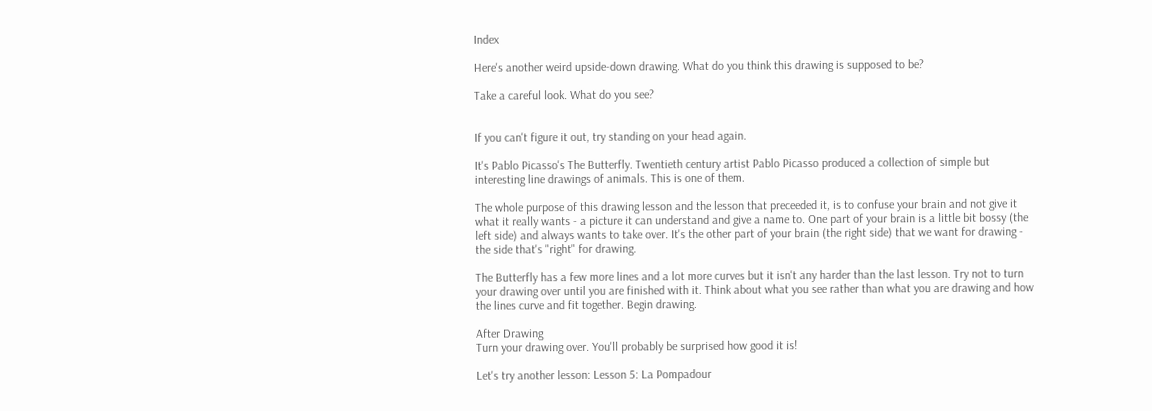Index

Here's another weird upside-down drawing. What do you think this drawing is supposed to be?

Take a careful look. What do you see?


If you can't figure it out, try standing on your head again.

It's Pablo Picasso's The Butterfly. Twentieth century artist Pablo Picasso produced a collection of simple but interesting line drawings of animals. This is one of them.

The whole purpose of this drawing lesson and the lesson that preceeded it, is to confuse your brain and not give it what it really wants - a picture it can understand and give a name to. One part of your brain is a little bit bossy (the left side) and always wants to take over. It's the other part of your brain (the right side) that we want for drawing - the side that's "right" for drawing.

The Butterfly has a few more lines and a lot more curves but it isn't any harder than the last lesson. Try not to turn your drawing over until you are finished with it. Think about what you see rather than what you are drawing and how the lines curve and fit together. Begin drawing.

After Drawing
Turn your drawing over. You'll probably be surprised how good it is!

Let's try another lesson: Lesson 5: La Pompadour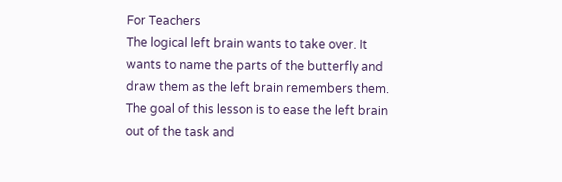For Teachers
The logical left brain wants to take over. It wants to name the parts of the butterfly and draw them as the left brain remembers them. The goal of this lesson is to ease the left brain out of the task and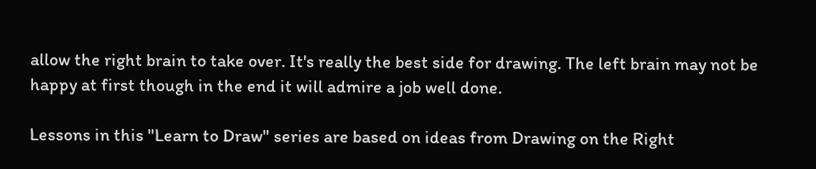allow the right brain to take over. It's really the best side for drawing. The left brain may not be happy at first though in the end it will admire a job well done.

Lessons in this "Learn to Draw" series are based on ideas from Drawing on the Right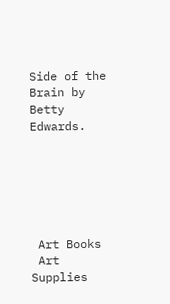Side of the Brain by Betty Edwards.






 Art Books
 Art Supplies